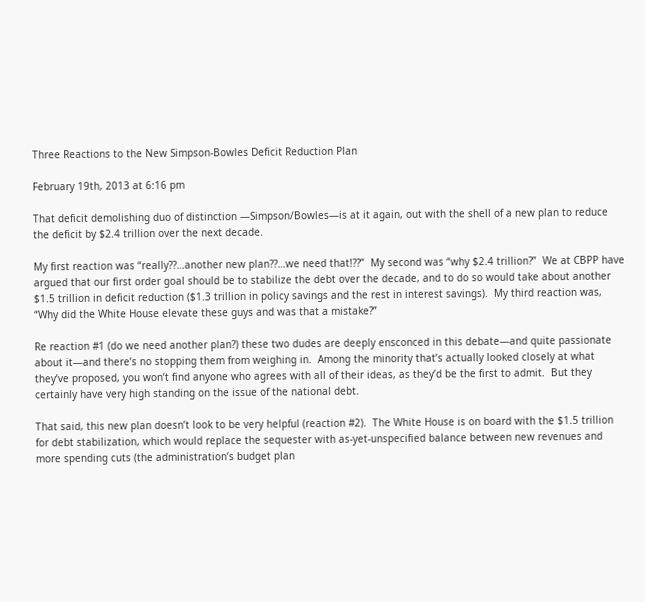Three Reactions to the New Simpson-Bowles Deficit Reduction Plan

February 19th, 2013 at 6:16 pm

That deficit demolishing duo of distinction —Simpson/Bowles—is at it again, out with the shell of a new plan to reduce the deficit by $2.4 trillion over the next decade.

My first reaction was “really??…another new plan??…we need that!??”  My second was “why $2.4 trillion?”  We at CBPP have argued that our first order goal should be to stabilize the debt over the decade, and to do so would take about another $1.5 trillion in deficit reduction ($1.3 trillion in policy savings and the rest in interest savings).  My third reaction was, “Why did the White House elevate these guys and was that a mistake?”

Re reaction #1 (do we need another plan?) these two dudes are deeply ensconced in this debate—and quite passionate about it—and there’s no stopping them from weighing in.  Among the minority that’s actually looked closely at what they’ve proposed, you won’t find anyone who agrees with all of their ideas, as they’d be the first to admit.  But they certainly have very high standing on the issue of the national debt.

That said, this new plan doesn’t look to be very helpful (reaction #2).  The White House is on board with the $1.5 trillion for debt stabilization, which would replace the sequester with as-yet-unspecified balance between new revenues and more spending cuts (the administration’s budget plan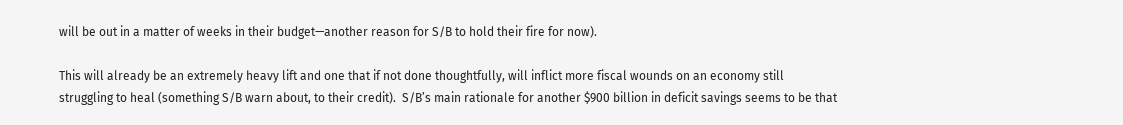will be out in a matter of weeks in their budget—another reason for S/B to hold their fire for now).

This will already be an extremely heavy lift and one that if not done thoughtfully, will inflict more fiscal wounds on an economy still struggling to heal (something S/B warn about, to their credit).  S/B’s main rationale for another $900 billion in deficit savings seems to be that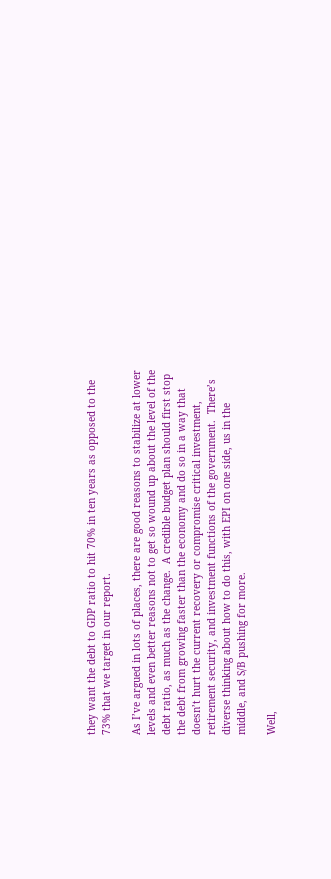they want the debt to GDP ratio to hit 70% in ten years as opposed to the 73% that we target in our report.

As I’ve argued in lots of places, there are good reasons to stabilize at lower levels and even better reasons not to get so wound up about the level of the debt ratio, as much as the change.  A credible budget plan should first stop the debt from growing faster than the economy and do so in a way that doesn’t hurt the current recovery or compromise critical investment, retirement security, and investment functions of the government.  There’s diverse thinking about how to do this, with EPI on one side, us in the middle, and S/B pushing for more.

Well,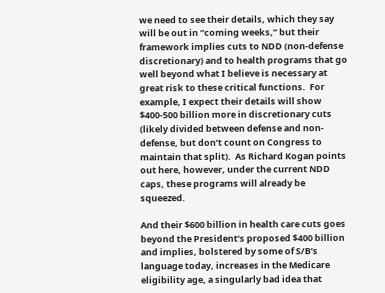we need to see their details, which they say will be out in “coming weeks,” but their framework implies cuts to NDD (non-defense discretionary) and to health programs that go well beyond what I believe is necessary at great risk to these critical functions.  For example, I expect their details will show $400-500 billion more in discretionary cuts (likely divided between defense and non-defense, but don’t count on Congress to maintain that split).  As Richard Kogan points out here, however, under the current NDD caps, these programs will already be squeezed.

And their $600 billion in health care cuts goes beyond the President’s proposed $400 billion and implies, bolstered by some of S/B’s language today, increases in the Medicare eligibility age, a singularly bad idea that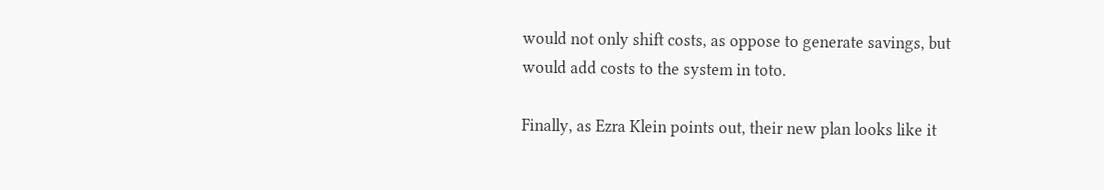would not only shift costs, as oppose to generate savings, but would add costs to the system in toto.

Finally, as Ezra Klein points out, their new plan looks like it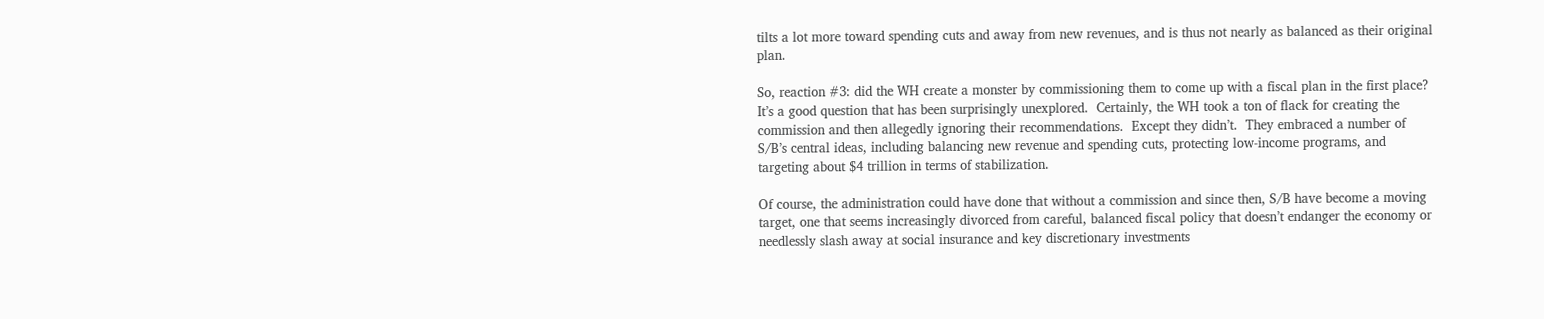tilts a lot more toward spending cuts and away from new revenues, and is thus not nearly as balanced as their original plan.

So, reaction #3: did the WH create a monster by commissioning them to come up with a fiscal plan in the first place?  It’s a good question that has been surprisingly unexplored.  Certainly, the WH took a ton of flack for creating the commission and then allegedly ignoring their recommendations.  Except they didn’t.  They embraced a number of S/B’s central ideas, including balancing new revenue and spending cuts, protecting low-income programs, and targeting about $4 trillion in terms of stabilization.

Of course, the administration could have done that without a commission and since then, S/B have become a moving target, one that seems increasingly divorced from careful, balanced fiscal policy that doesn’t endanger the economy or needlessly slash away at social insurance and key discretionary investments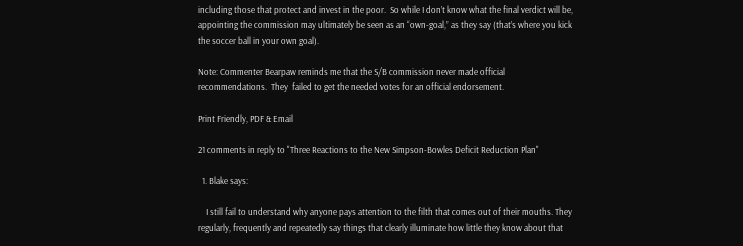including those that protect and invest in the poor.  So while I don’t know what the final verdict will be, appointing the commission may ultimately be seen as an “own-goal,” as they say (that’s where you kick the soccer ball in your own goal).

Note: Commenter Bearpaw reminds me that the S/B commission never made official recommendations.  They  failed to get the needed votes for an official endorsement.

Print Friendly, PDF & Email

21 comments in reply to "Three Reactions to the New Simpson-Bowles Deficit Reduction Plan"

  1. Blake says:

    I still fail to understand why anyone pays attention to the filth that comes out of their mouths. They regularly, frequently and repeatedly say things that clearly illuminate how little they know about that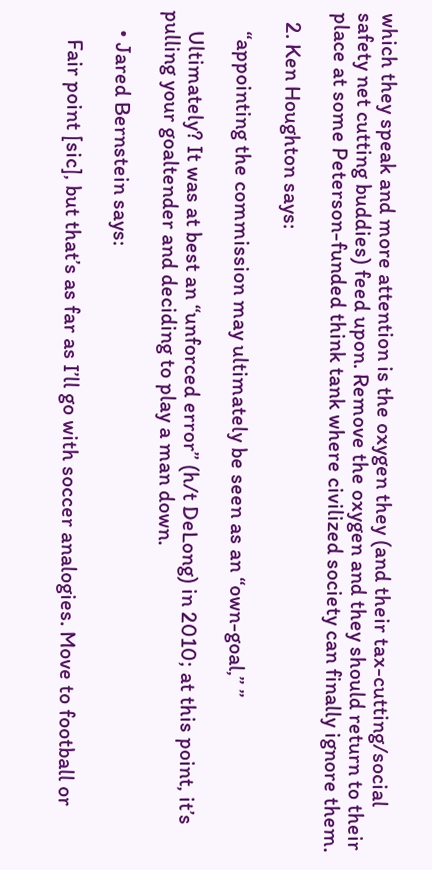which they speak and more attention is the oxygen they (and their tax-cutting/social safety net cutting buddies) feed upon. Remove the oxygen and they should return to their place at some Peterson-funded think tank where civilized society can finally ignore them.

  2. Ken Houghton says:

    “appointing the commission may ultimately be seen as an “own-goal,” ”

    Ultimately? It was at best an “unforced error” (h/t DeLong) in 2010; at this point, it’s pulling your goaltender and deciding to play a man down.

    • Jared Bernstein says:

      Fair point [sic], but that’s as far as I’ll go with soccer analogies. Move to football or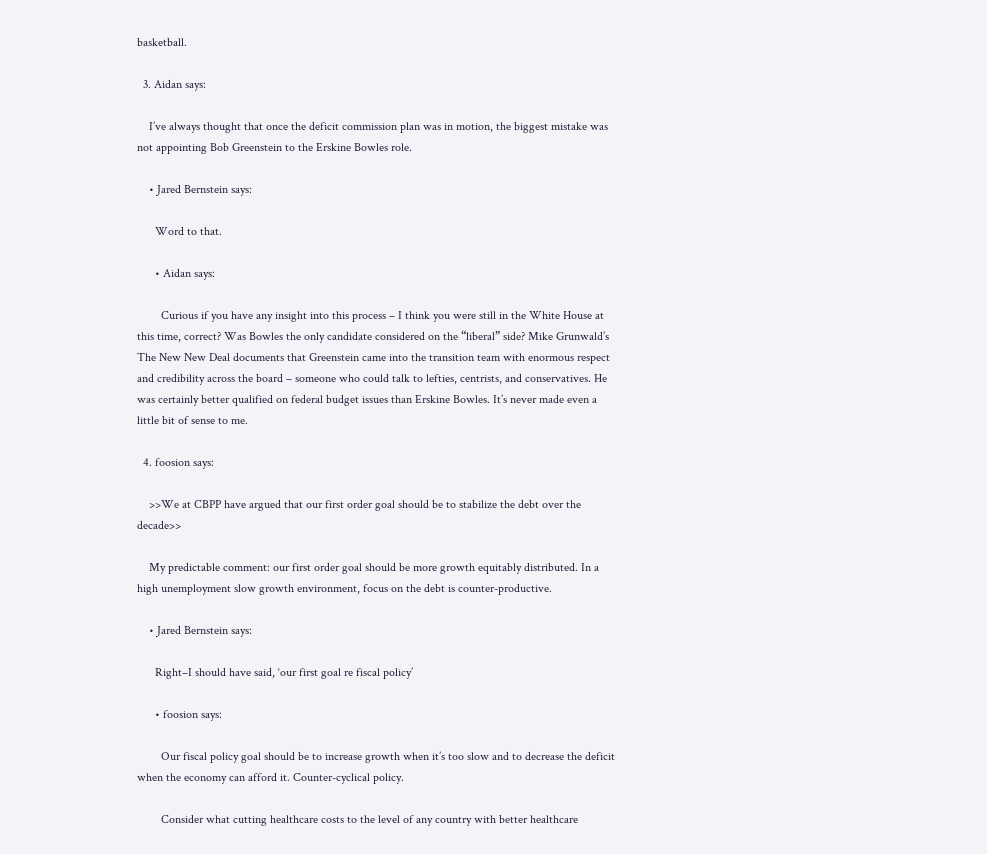basketball.

  3. Aidan says:

    I’ve always thought that once the deficit commission plan was in motion, the biggest mistake was not appointing Bob Greenstein to the Erskine Bowles role.

    • Jared Bernstein says:

      Word to that.

      • Aidan says:

        Curious if you have any insight into this process – I think you were still in the White House at this time, correct? Was Bowles the only candidate considered on the “liberal” side? Mike Grunwald’s The New New Deal documents that Greenstein came into the transition team with enormous respect and credibility across the board – someone who could talk to lefties, centrists, and conservatives. He was certainly better qualified on federal budget issues than Erskine Bowles. It’s never made even a little bit of sense to me.

  4. foosion says:

    >>We at CBPP have argued that our first order goal should be to stabilize the debt over the decade>>

    My predictable comment: our first order goal should be more growth equitably distributed. In a high unemployment slow growth environment, focus on the debt is counter-productive.

    • Jared Bernstein says:

      Right–I should have said, ‘our first goal re fiscal policy’

      • foosion says:

        Our fiscal policy goal should be to increase growth when it’s too slow and to decrease the deficit when the economy can afford it. Counter-cyclical policy.

        Consider what cutting healthcare costs to the level of any country with better healthcare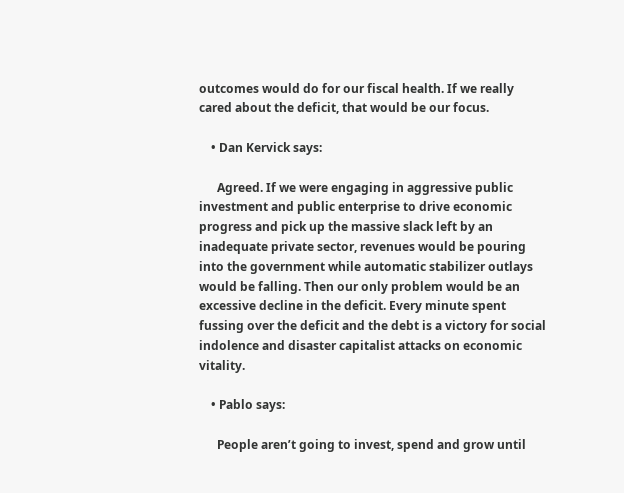outcomes would do for our fiscal health. If we really cared about the deficit, that would be our focus.

    • Dan Kervick says:

      Agreed. If we were engaging in aggressive public investment and public enterprise to drive economic progress and pick up the massive slack left by an inadequate private sector, revenues would be pouring into the government while automatic stabilizer outlays would be falling. Then our only problem would be an excessive decline in the deficit. Every minute spent fussing over the deficit and the debt is a victory for social indolence and disaster capitalist attacks on economic vitality.

    • Pablo says:

      People aren’t going to invest, spend and grow until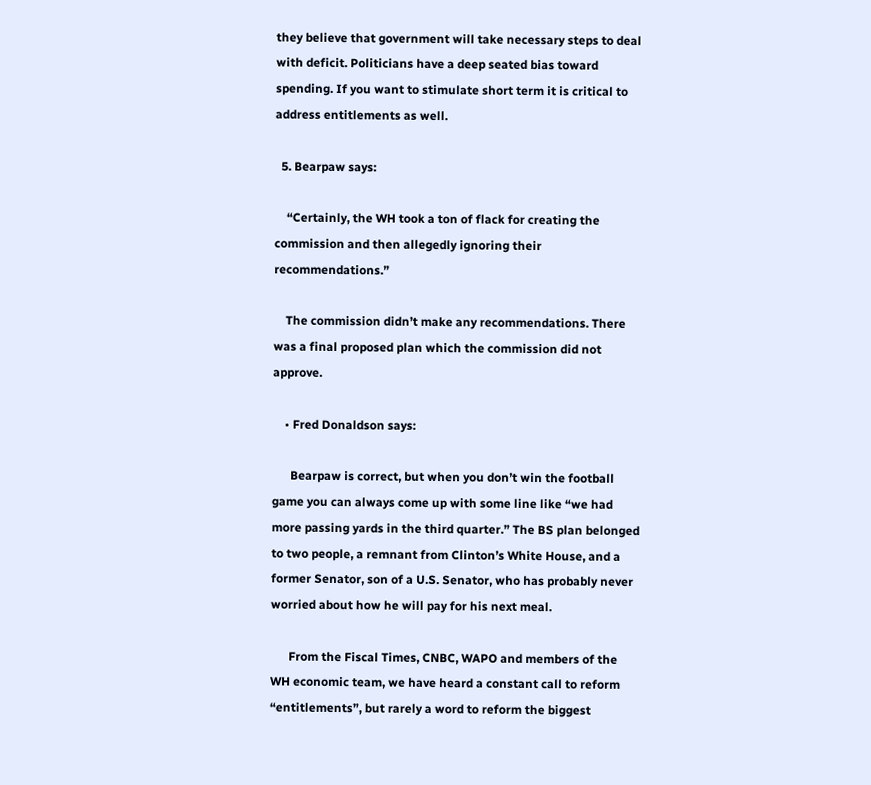they believe that government will take necessary steps to deal with deficit. Politicians have a deep seated bias toward spending. If you want to stimulate short term it is critical to address entitlements as well.

  5. Bearpaw says:

    “Certainly, the WH took a ton of flack for creating the commission and then allegedly ignoring their recommendations.”

    The commission didn’t make any recommendations. There was a final proposed plan which the commission did not approve.

    • Fred Donaldson says:

      Bearpaw is correct, but when you don’t win the football game you can always come up with some line like “we had more passing yards in the third quarter.” The BS plan belonged to two people, a remnant from Clinton’s White House, and a former Senator, son of a U.S. Senator, who has probably never worried about how he will pay for his next meal.

      From the Fiscal Times, CNBC, WAPO and members of the WH economic team, we have heard a constant call to reform “entitlements”, but rarely a word to reform the biggest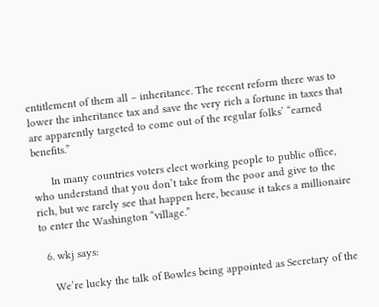entitlement of them all – inheritance. The recent reform there was to lower the inheritance tax and save the very rich a fortune in taxes that are apparently targeted to come out of the regular folks’ “earned benefits.”

      In many countries voters elect working people to public office, who understand that you don’t take from the poor and give to the rich, but we rarely see that happen here, because it takes a millionaire to enter the Washington “village.”

  6. wkj says:

    We’re lucky the talk of Bowles being appointed as Secretary of the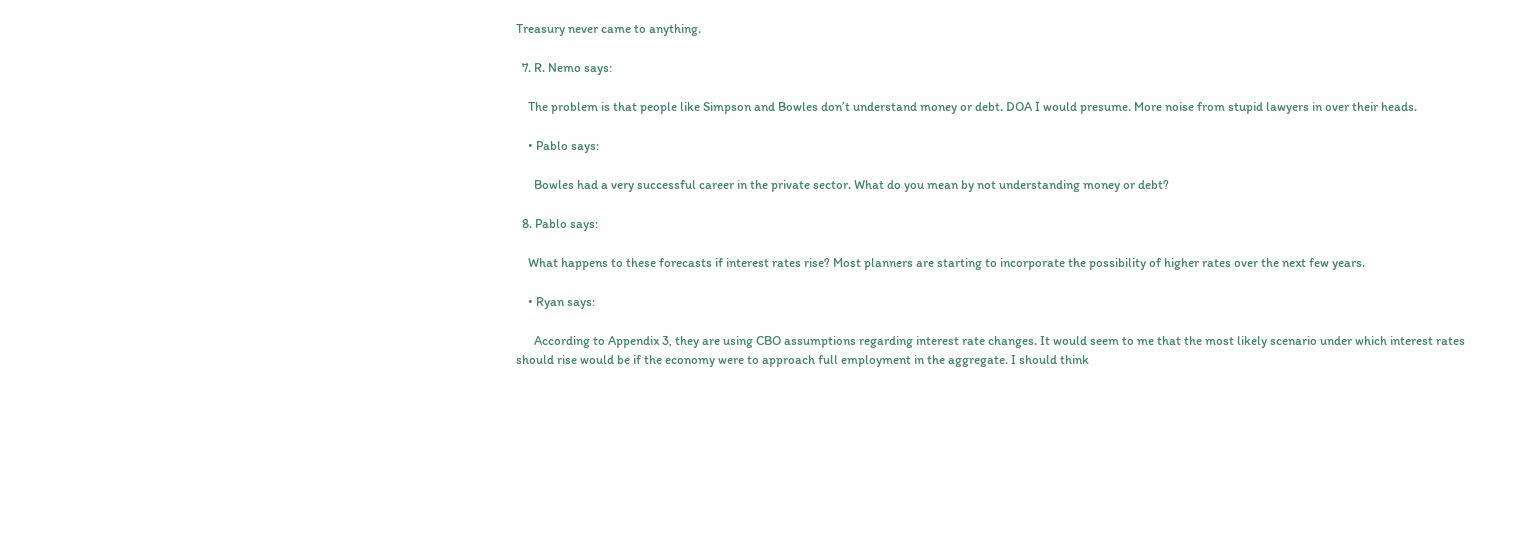Treasury never came to anything.

  7. R. Nemo says:

    The problem is that people like Simpson and Bowles don’t understand money or debt. DOA I would presume. More noise from stupid lawyers in over their heads.

    • Pablo says:

      Bowles had a very successful career in the private sector. What do you mean by not understanding money or debt?

  8. Pablo says:

    What happens to these forecasts if interest rates rise? Most planners are starting to incorporate the possibility of higher rates over the next few years.

    • Ryan says:

      According to Appendix 3, they are using CBO assumptions regarding interest rate changes. It would seem to me that the most likely scenario under which interest rates should rise would be if the economy were to approach full employment in the aggregate. I should think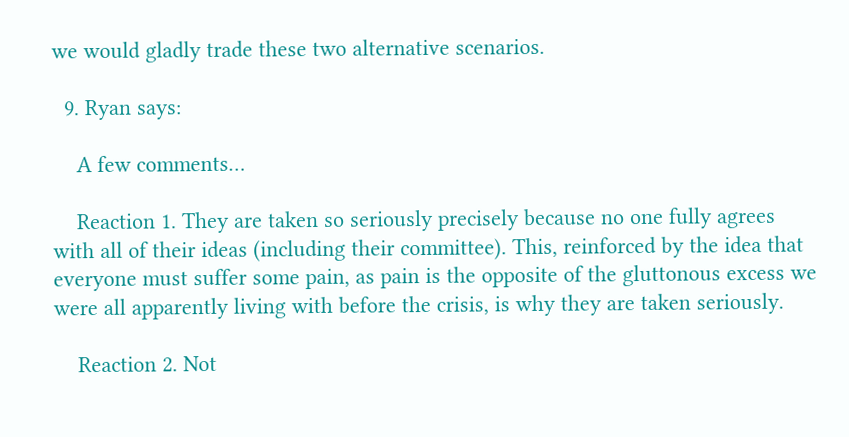we would gladly trade these two alternative scenarios.

  9. Ryan says:

    A few comments…

    Reaction 1. They are taken so seriously precisely because no one fully agrees with all of their ideas (including their committee). This, reinforced by the idea that everyone must suffer some pain, as pain is the opposite of the gluttonous excess we were all apparently living with before the crisis, is why they are taken seriously.

    Reaction 2. Not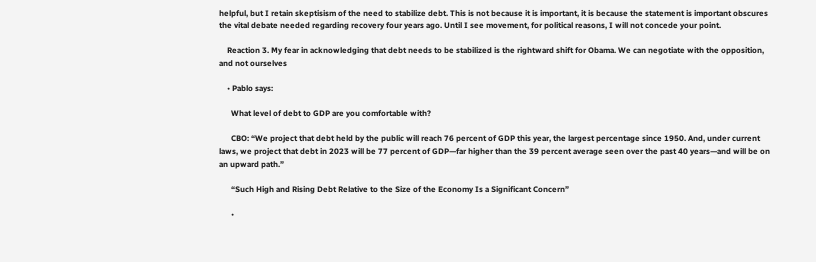helpful, but I retain skeptisism of the need to stabilize debt. This is not because it is important, it is because the statement is important obscures the vital debate needed regarding recovery four years ago. Until I see movement, for political reasons, I will not concede your point.

    Reaction 3. My fear in acknowledging that debt needs to be stabilized is the rightward shift for Obama. We can negotiate with the opposition, and not ourselves

    • Pablo says:

      What level of debt to GDP are you comfortable with?

      CBO: “We project that debt held by the public will reach 76 percent of GDP this year, the largest percentage since 1950. And, under current laws, we project that debt in 2023 will be 77 percent of GDP—far higher than the 39 percent average seen over the past 40 years—and will be on an upward path.”

      “Such High and Rising Debt Relative to the Size of the Economy Is a Significant Concern”

      •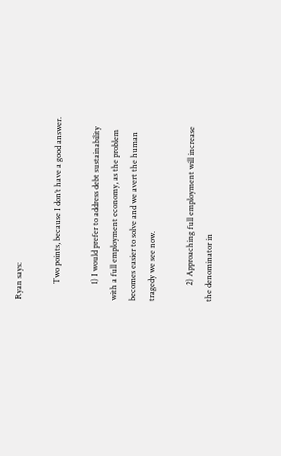Ryan says:

        Two points, because I don’t have a good answer.

        1) I would prefer to address debt sustainability with a full employment economy, as the problem becomes easier to solve and we avert the human tragedy we see now.

        2) Approaching full employment will increase the denominator in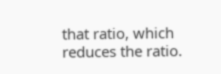that ratio, which reduces the ratio.